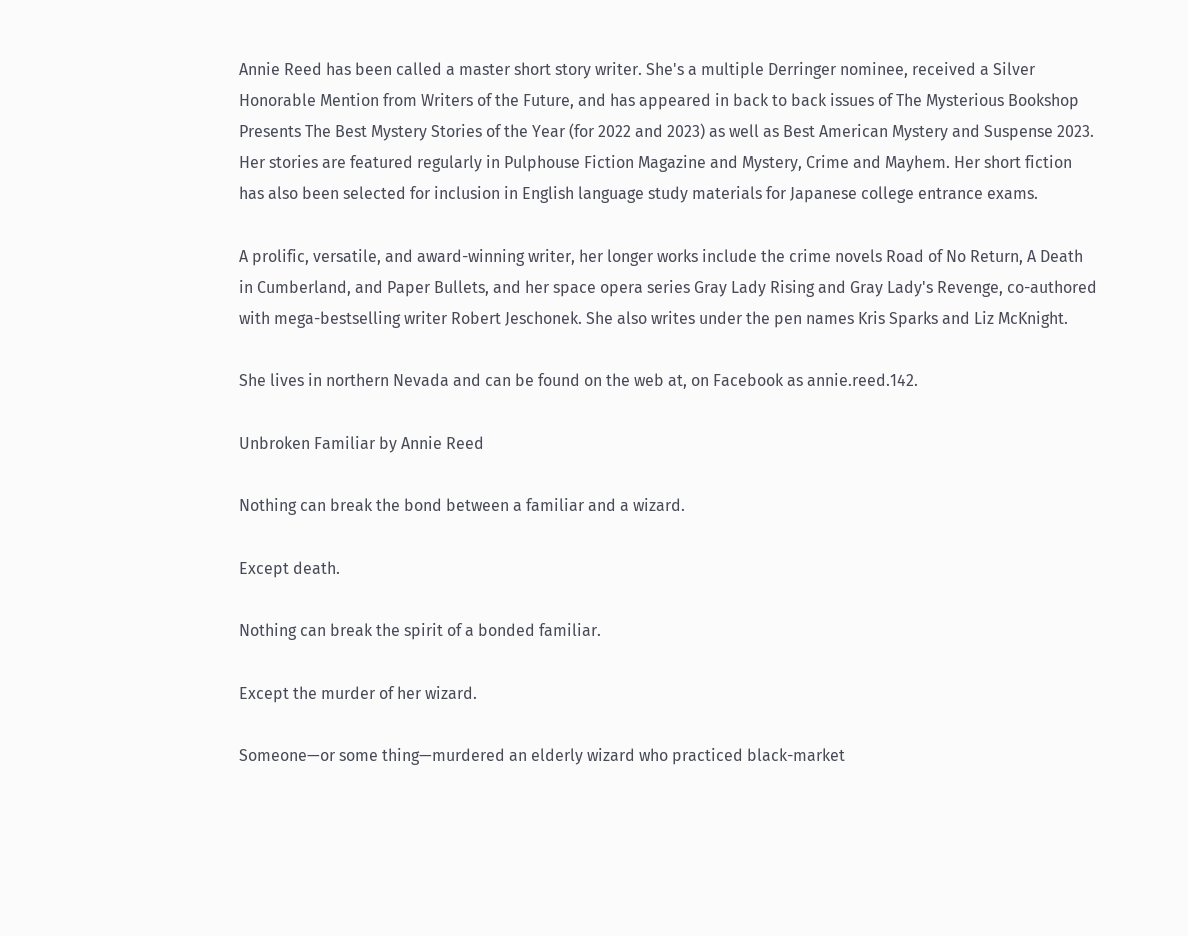Annie Reed has been called a master short story writer. She's a multiple Derringer nominee, received a Silver Honorable Mention from Writers of the Future, and has appeared in back to back issues of The Mysterious Bookshop Presents The Best Mystery Stories of the Year (for 2022 and 2023) as well as Best American Mystery and Suspense 2023. Her stories are featured regularly in Pulphouse Fiction Magazine and Mystery, Crime and Mayhem. Her short fiction has also been selected for inclusion in English language study materials for Japanese college entrance exams.

A prolific, versatile, and award-winning writer, her longer works include the crime novels Road of No Return, A Death in Cumberland, and Paper Bullets, and her space opera series Gray Lady Rising and Gray Lady's Revenge, co-authored with mega-bestselling writer Robert Jeschonek. She also writes under the pen names Kris Sparks and Liz McKnight.

She lives in northern Nevada and can be found on the web at, on Facebook as annie.reed.142.

Unbroken Familiar by Annie Reed

Nothing can break the bond between a familiar and a wizard.

Except death.

Nothing can break the spirit of a bonded familiar.

Except the murder of her wizard.

Someone—or some thing—murdered an elderly wizard who practiced black-market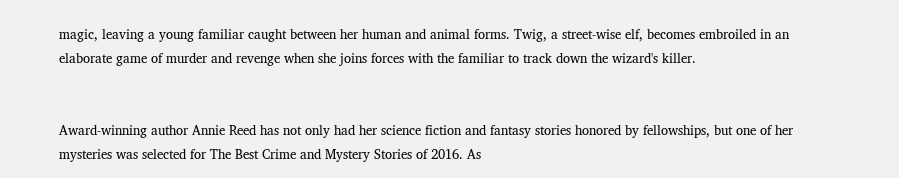magic, leaving a young familiar caught between her human and animal forms. Twig, a street-wise elf, becomes embroiled in an elaborate game of murder and revenge when she joins forces with the familiar to track down the wizard's killer.


Award-winning author Annie Reed has not only had her science fiction and fantasy stories honored by fellowships, but one of her mysteries was selected for The Best Crime and Mystery Stories of 2016. As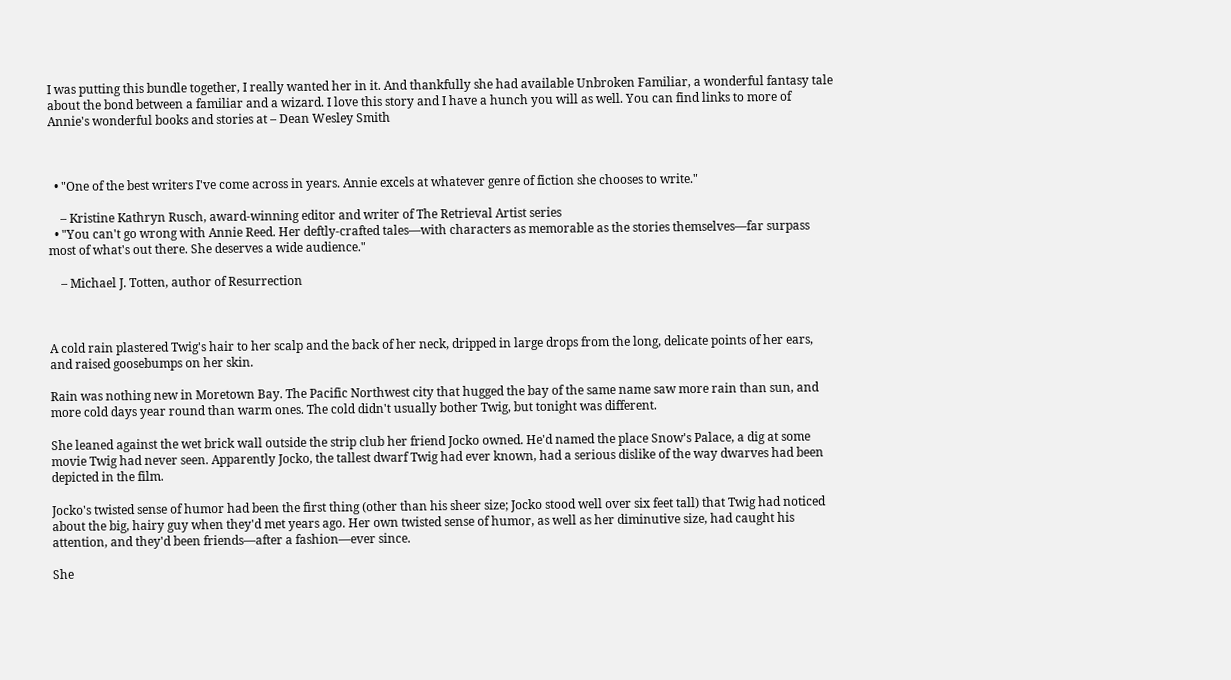I was putting this bundle together, I really wanted her in it. And thankfully she had available Unbroken Familiar, a wonderful fantasy tale about the bond between a familiar and a wizard. I love this story and I have a hunch you will as well. You can find links to more of Annie's wonderful books and stories at – Dean Wesley Smith



  • "One of the best writers I've come across in years. Annie excels at whatever genre of fiction she chooses to write."

    – Kristine Kathryn Rusch, award-winning editor and writer of The Retrieval Artist series
  • "You can't go wrong with Annie Reed. Her deftly-crafted tales—with characters as memorable as the stories themselves—far surpass most of what's out there. She deserves a wide audience."

    – Michael J. Totten, author of Resurrection



A cold rain plastered Twig's hair to her scalp and the back of her neck, dripped in large drops from the long, delicate points of her ears, and raised goosebumps on her skin.

Rain was nothing new in Moretown Bay. The Pacific Northwest city that hugged the bay of the same name saw more rain than sun, and more cold days year round than warm ones. The cold didn't usually bother Twig, but tonight was different.

She leaned against the wet brick wall outside the strip club her friend Jocko owned. He'd named the place Snow's Palace, a dig at some movie Twig had never seen. Apparently Jocko, the tallest dwarf Twig had ever known, had a serious dislike of the way dwarves had been depicted in the film.

Jocko's twisted sense of humor had been the first thing (other than his sheer size; Jocko stood well over six feet tall) that Twig had noticed about the big, hairy guy when they'd met years ago. Her own twisted sense of humor, as well as her diminutive size, had caught his attention, and they'd been friends—after a fashion—ever since.

She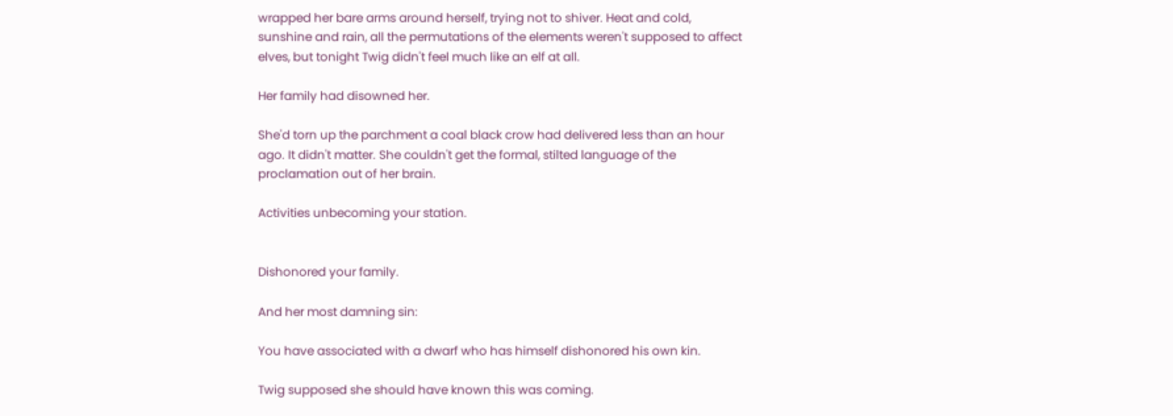wrapped her bare arms around herself, trying not to shiver. Heat and cold, sunshine and rain, all the permutations of the elements weren't supposed to affect elves, but tonight Twig didn't feel much like an elf at all.

Her family had disowned her.

She'd torn up the parchment a coal black crow had delivered less than an hour ago. It didn't matter. She couldn't get the formal, stilted language of the proclamation out of her brain.

Activities unbecoming your station.


Dishonored your family.

And her most damning sin:

You have associated with a dwarf who has himself dishonored his own kin.

Twig supposed she should have known this was coming.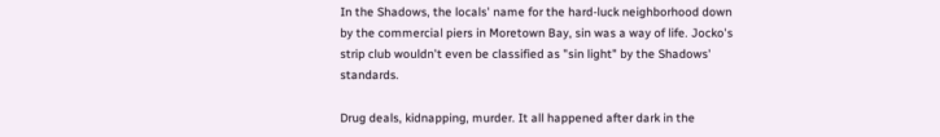In the Shadows, the locals' name for the hard-luck neighborhood down by the commercial piers in Moretown Bay, sin was a way of life. Jocko's strip club wouldn't even be classified as "sin light" by the Shadows' standards.

Drug deals, kidnapping, murder. It all happened after dark in the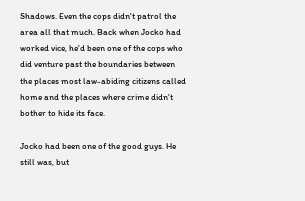Shadows. Even the cops didn't patrol the area all that much. Back when Jocko had worked vice, he'd been one of the cops who did venture past the boundaries between the places most law-abiding citizens called home and the places where crime didn't bother to hide its face.

Jocko had been one of the good guys. He still was, but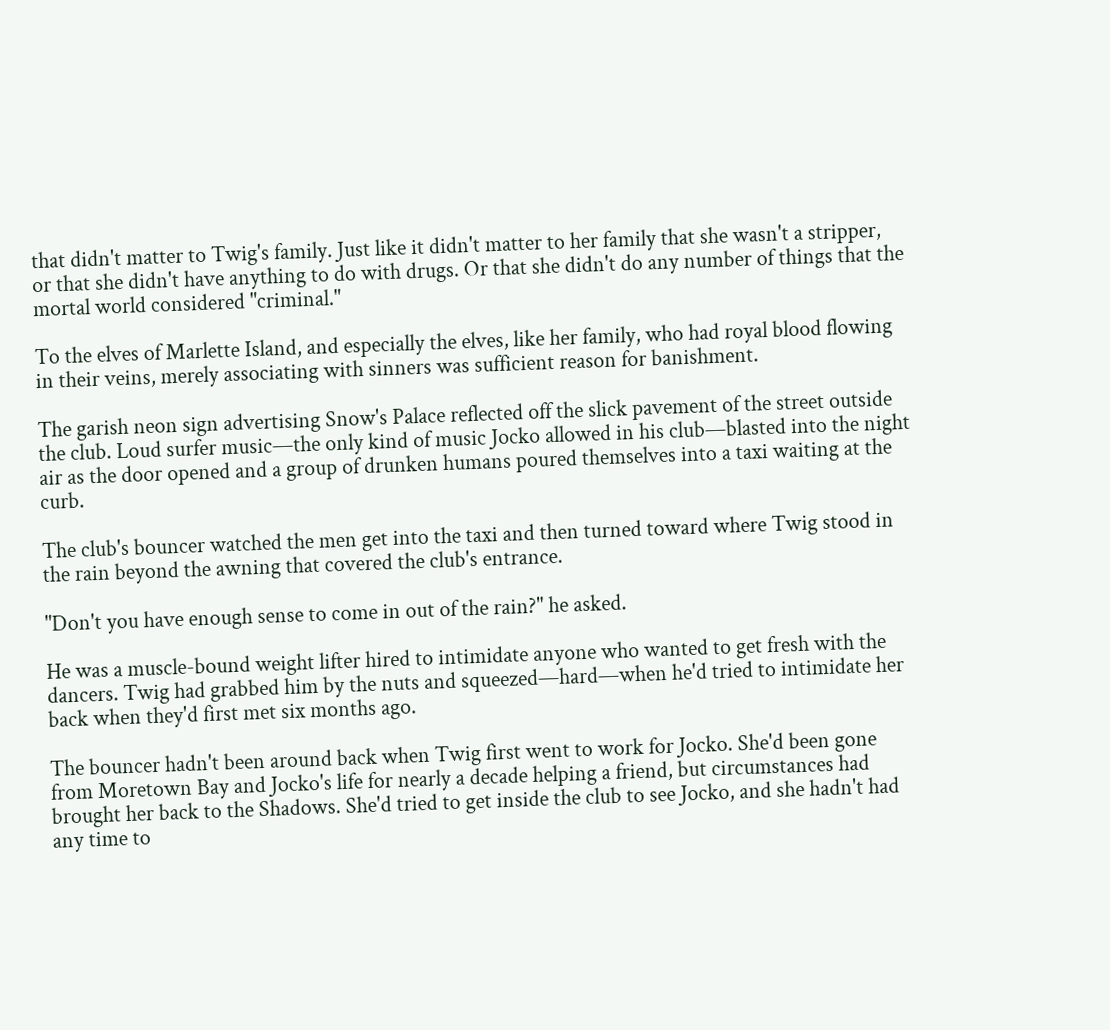that didn't matter to Twig's family. Just like it didn't matter to her family that she wasn't a stripper, or that she didn't have anything to do with drugs. Or that she didn't do any number of things that the mortal world considered "criminal."

To the elves of Marlette Island, and especially the elves, like her family, who had royal blood flowing in their veins, merely associating with sinners was sufficient reason for banishment.

The garish neon sign advertising Snow's Palace reflected off the slick pavement of the street outside the club. Loud surfer music—the only kind of music Jocko allowed in his club—blasted into the night air as the door opened and a group of drunken humans poured themselves into a taxi waiting at the curb.

The club's bouncer watched the men get into the taxi and then turned toward where Twig stood in the rain beyond the awning that covered the club's entrance.

"Don't you have enough sense to come in out of the rain?" he asked.

He was a muscle-bound weight lifter hired to intimidate anyone who wanted to get fresh with the dancers. Twig had grabbed him by the nuts and squeezed—hard—when he'd tried to intimidate her back when they'd first met six months ago.

The bouncer hadn't been around back when Twig first went to work for Jocko. She'd been gone from Moretown Bay and Jocko's life for nearly a decade helping a friend, but circumstances had brought her back to the Shadows. She'd tried to get inside the club to see Jocko, and she hadn't had any time to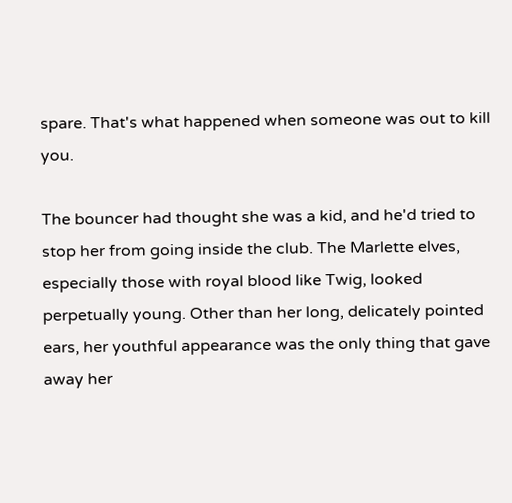spare. That's what happened when someone was out to kill you.

The bouncer had thought she was a kid, and he'd tried to stop her from going inside the club. The Marlette elves, especially those with royal blood like Twig, looked perpetually young. Other than her long, delicately pointed ears, her youthful appearance was the only thing that gave away her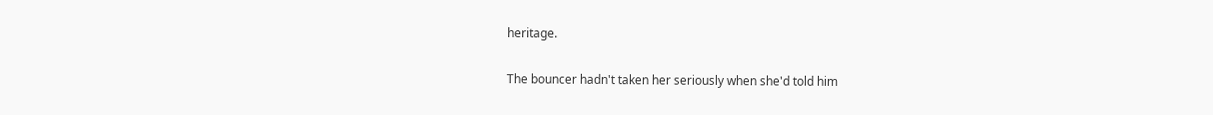heritage.

The bouncer hadn't taken her seriously when she'd told him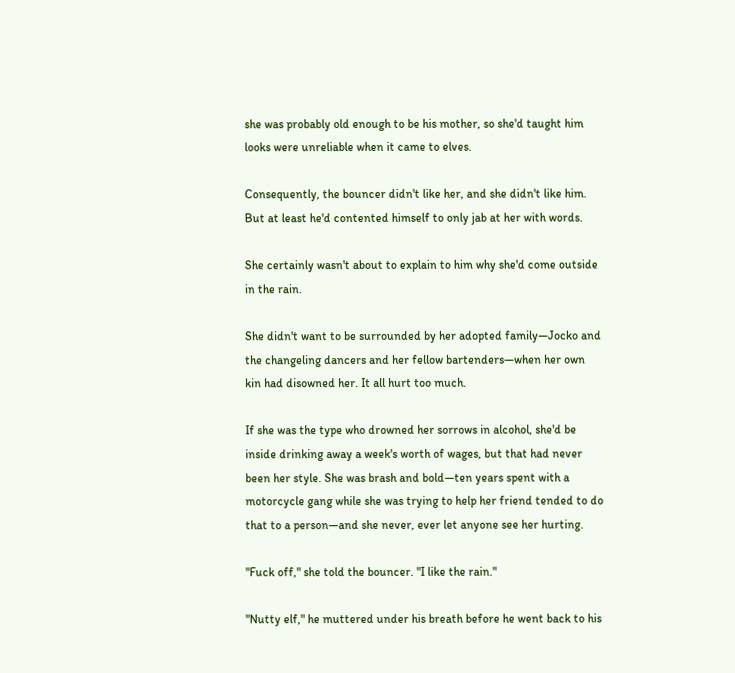she was probably old enough to be his mother, so she'd taught him looks were unreliable when it came to elves.

Consequently, the bouncer didn't like her, and she didn't like him. But at least he'd contented himself to only jab at her with words.

She certainly wasn't about to explain to him why she'd come outside in the rain.

She didn't want to be surrounded by her adopted family—Jocko and the changeling dancers and her fellow bartenders—when her own kin had disowned her. It all hurt too much.

If she was the type who drowned her sorrows in alcohol, she'd be inside drinking away a week's worth of wages, but that had never been her style. She was brash and bold—ten years spent with a motorcycle gang while she was trying to help her friend tended to do that to a person—and she never, ever let anyone see her hurting.

"Fuck off," she told the bouncer. "I like the rain."

"Nutty elf," he muttered under his breath before he went back to his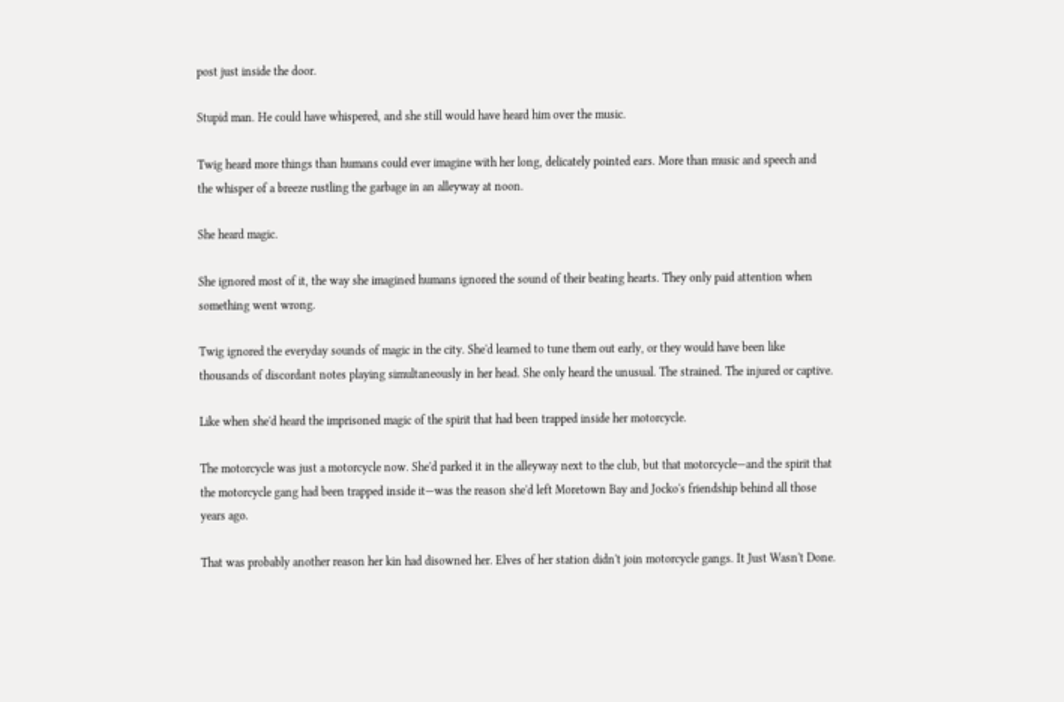post just inside the door.

Stupid man. He could have whispered, and she still would have heard him over the music.

Twig heard more things than humans could ever imagine with her long, delicately pointed ears. More than music and speech and the whisper of a breeze rustling the garbage in an alleyway at noon.

She heard magic.

She ignored most of it, the way she imagined humans ignored the sound of their beating hearts. They only paid attention when something went wrong.

Twig ignored the everyday sounds of magic in the city. She'd learned to tune them out early, or they would have been like thousands of discordant notes playing simultaneously in her head. She only heard the unusual. The strained. The injured or captive.

Like when she'd heard the imprisoned magic of the spirit that had been trapped inside her motorcycle.

The motorcycle was just a motorcycle now. She'd parked it in the alleyway next to the club, but that motorcycle—and the spirit that the motorcycle gang had been trapped inside it—was the reason she'd left Moretown Bay and Jocko's friendship behind all those years ago.

That was probably another reason her kin had disowned her. Elves of her station didn't join motorcycle gangs. It Just Wasn't Done.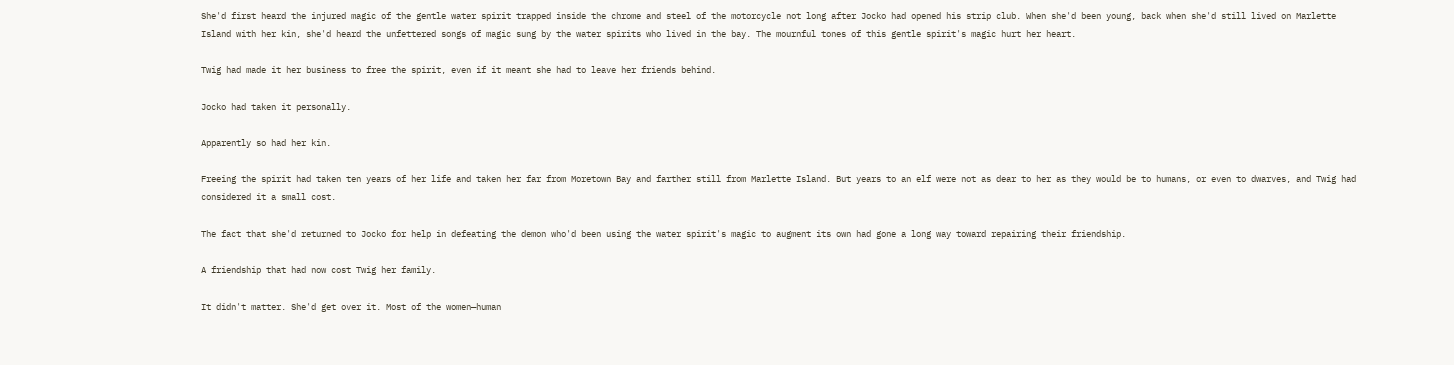She'd first heard the injured magic of the gentle water spirit trapped inside the chrome and steel of the motorcycle not long after Jocko had opened his strip club. When she'd been young, back when she'd still lived on Marlette Island with her kin, she'd heard the unfettered songs of magic sung by the water spirits who lived in the bay. The mournful tones of this gentle spirit's magic hurt her heart.

Twig had made it her business to free the spirit, even if it meant she had to leave her friends behind.

Jocko had taken it personally.

Apparently so had her kin.

Freeing the spirit had taken ten years of her life and taken her far from Moretown Bay and farther still from Marlette Island. But years to an elf were not as dear to her as they would be to humans, or even to dwarves, and Twig had considered it a small cost.

The fact that she'd returned to Jocko for help in defeating the demon who'd been using the water spirit's magic to augment its own had gone a long way toward repairing their friendship.

A friendship that had now cost Twig her family.

It didn't matter. She'd get over it. Most of the women—human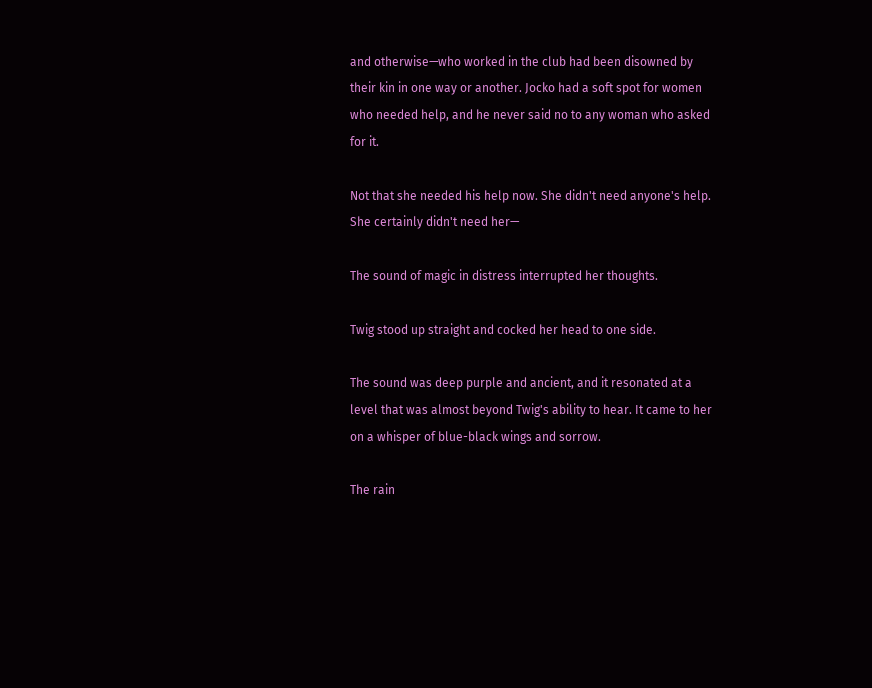and otherwise—who worked in the club had been disowned by their kin in one way or another. Jocko had a soft spot for women who needed help, and he never said no to any woman who asked for it.

Not that she needed his help now. She didn't need anyone's help. She certainly didn't need her—

The sound of magic in distress interrupted her thoughts.

Twig stood up straight and cocked her head to one side.

The sound was deep purple and ancient, and it resonated at a level that was almost beyond Twig's ability to hear. It came to her on a whisper of blue-black wings and sorrow.

The rain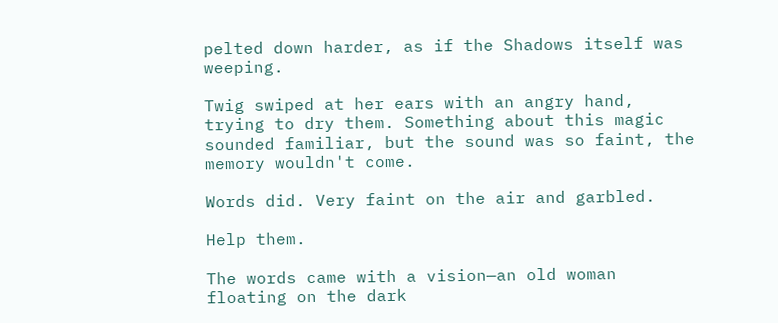pelted down harder, as if the Shadows itself was weeping.

Twig swiped at her ears with an angry hand, trying to dry them. Something about this magic sounded familiar, but the sound was so faint, the memory wouldn't come.

Words did. Very faint on the air and garbled.

Help them.

The words came with a vision—an old woman floating on the dark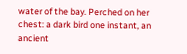water of the bay. Perched on her chest: a dark bird one instant, an ancient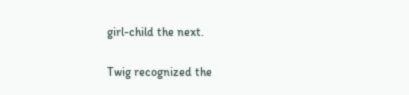girl-child the next.

Twig recognized the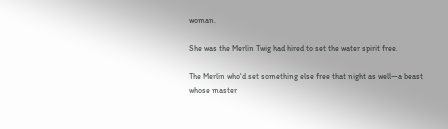woman.

She was the Merlin Twig had hired to set the water spirit free.

The Merlin who'd set something else free that night as well—a beast whose master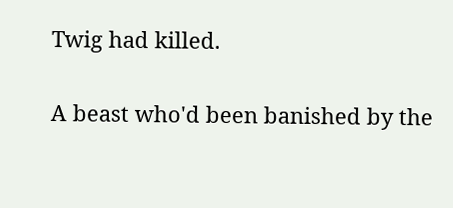Twig had killed.

A beast who'd been banished by the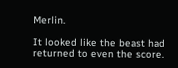Merlin.

It looked like the beast had returned to even the score.